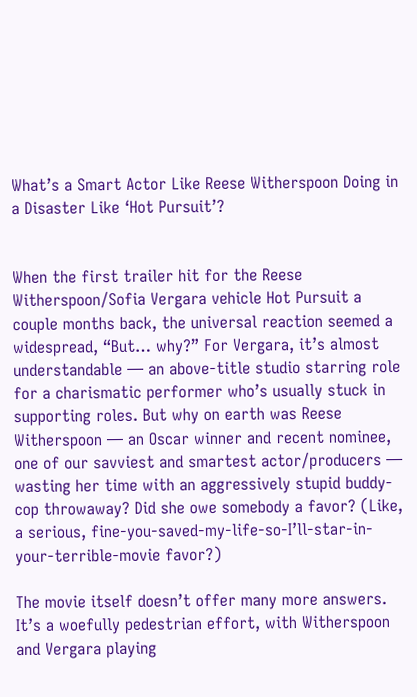What’s a Smart Actor Like Reese Witherspoon Doing in a Disaster Like ‘Hot Pursuit’?


When the first trailer hit for the Reese Witherspoon/Sofia Vergara vehicle Hot Pursuit a couple months back, the universal reaction seemed a widespread, “But… why?” For Vergara, it’s almost understandable — an above-title studio starring role for a charismatic performer who’s usually stuck in supporting roles. But why on earth was Reese Witherspoon — an Oscar winner and recent nominee, one of our savviest and smartest actor/producers — wasting her time with an aggressively stupid buddy-cop throwaway? Did she owe somebody a favor? (Like, a serious, fine-you-saved-my-life-so-I’ll-star-in-your-terrible-movie favor?)

The movie itself doesn’t offer many more answers. It’s a woefully pedestrian effort, with Witherspoon and Vergara playing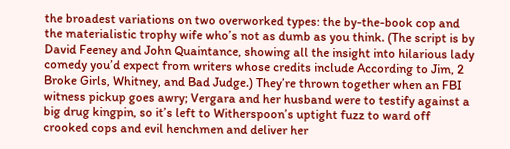the broadest variations on two overworked types: the by-the-book cop and the materialistic trophy wife who’s not as dumb as you think. (The script is by David Feeney and John Quaintance, showing all the insight into hilarious lady comedy you’d expect from writers whose credits include According to Jim, 2 Broke Girls, Whitney, and Bad Judge.) They’re thrown together when an FBI witness pickup goes awry; Vergara and her husband were to testify against a big drug kingpin, so it’s left to Witherspoon’s uptight fuzz to ward off crooked cops and evil henchmen and deliver her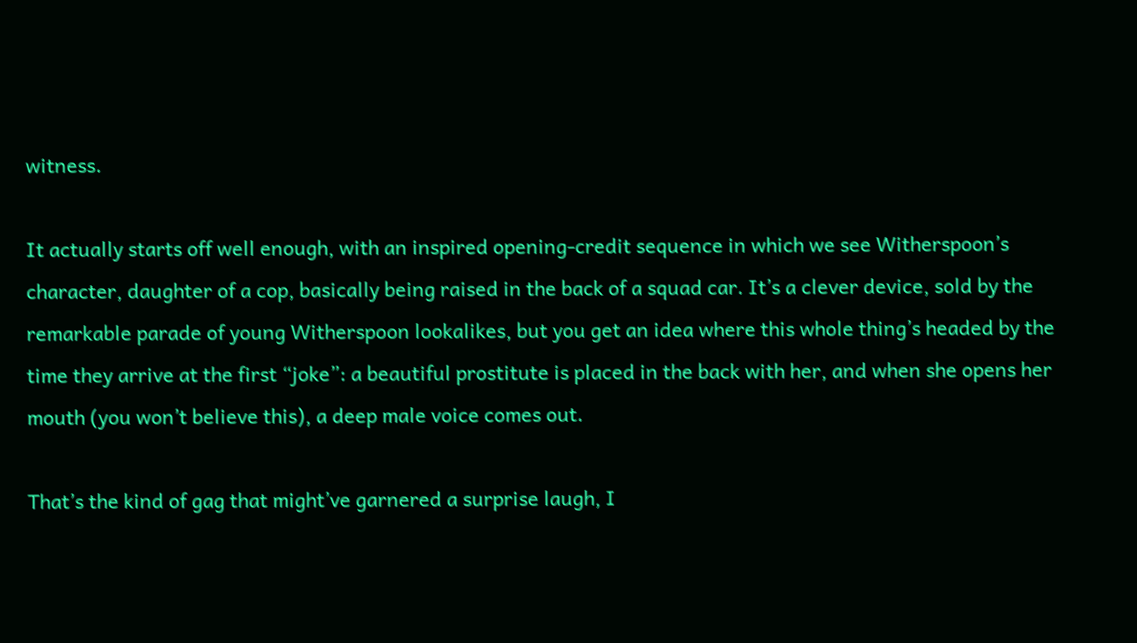witness.

It actually starts off well enough, with an inspired opening-credit sequence in which we see Witherspoon’s character, daughter of a cop, basically being raised in the back of a squad car. It’s a clever device, sold by the remarkable parade of young Witherspoon lookalikes, but you get an idea where this whole thing’s headed by the time they arrive at the first “joke”: a beautiful prostitute is placed in the back with her, and when she opens her mouth (you won’t believe this), a deep male voice comes out.

That’s the kind of gag that might’ve garnered a surprise laugh, I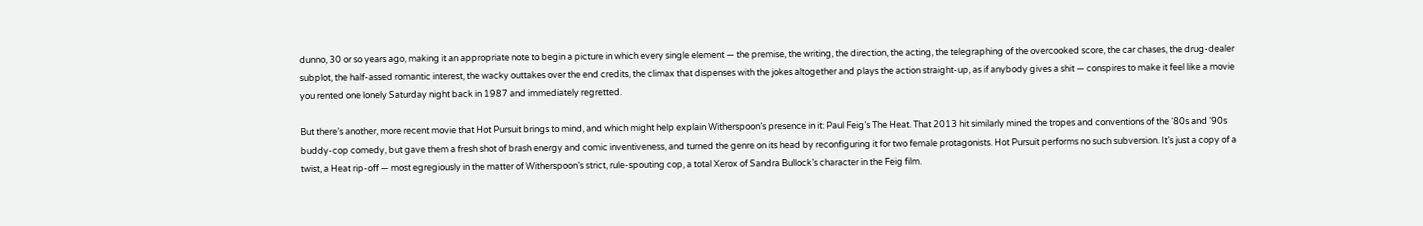dunno, 30 or so years ago, making it an appropriate note to begin a picture in which every single element — the premise, the writing, the direction, the acting, the telegraphing of the overcooked score, the car chases, the drug-dealer subplot, the half-assed romantic interest, the wacky outtakes over the end credits, the climax that dispenses with the jokes altogether and plays the action straight-up, as if anybody gives a shit — conspires to make it feel like a movie you rented one lonely Saturday night back in 1987 and immediately regretted.

But there’s another, more recent movie that Hot Pursuit brings to mind, and which might help explain Witherspoon’s presence in it: Paul Feig’s The Heat. That 2013 hit similarly mined the tropes and conventions of the ‘80s and ‘90s buddy-cop comedy, but gave them a fresh shot of brash energy and comic inventiveness, and turned the genre on its head by reconfiguring it for two female protagonists. Hot Pursuit performs no such subversion. It’s just a copy of a twist, a Heat rip-off — most egregiously in the matter of Witherspoon’s strict, rule-spouting cop, a total Xerox of Sandra Bullock’s character in the Feig film.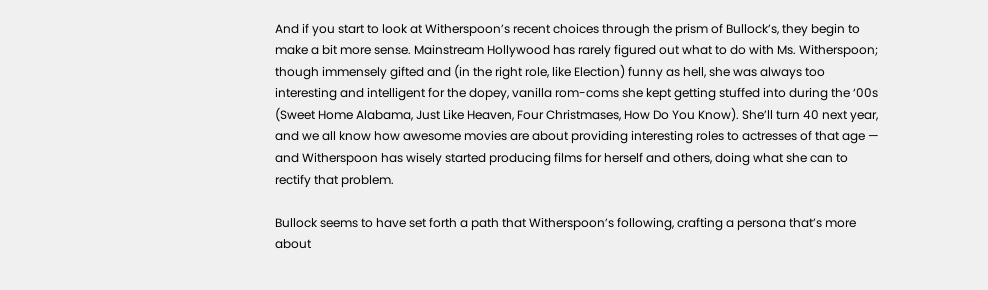And if you start to look at Witherspoon’s recent choices through the prism of Bullock’s, they begin to make a bit more sense. Mainstream Hollywood has rarely figured out what to do with Ms. Witherspoon; though immensely gifted and (in the right role, like Election) funny as hell, she was always too interesting and intelligent for the dopey, vanilla rom-coms she kept getting stuffed into during the ‘00s (Sweet Home Alabama, Just Like Heaven, Four Christmases, How Do You Know). She’ll turn 40 next year, and we all know how awesome movies are about providing interesting roles to actresses of that age — and Witherspoon has wisely started producing films for herself and others, doing what she can to rectify that problem.

Bullock seems to have set forth a path that Witherspoon’s following, crafting a persona that’s more about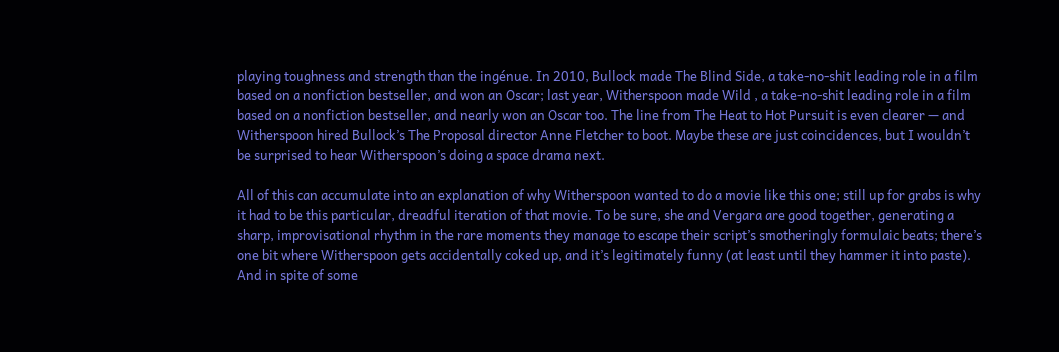playing toughness and strength than the ingénue. In 2010, Bullock made The Blind Side, a take-no-shit leading role in a film based on a nonfiction bestseller, and won an Oscar; last year, Witherspoon made Wild , a take-no-shit leading role in a film based on a nonfiction bestseller, and nearly won an Oscar too. The line from The Heat to Hot Pursuit is even clearer — and Witherspoon hired Bullock’s The Proposal director Anne Fletcher to boot. Maybe these are just coincidences, but I wouldn’t be surprised to hear Witherspoon’s doing a space drama next.

All of this can accumulate into an explanation of why Witherspoon wanted to do a movie like this one; still up for grabs is why it had to be this particular, dreadful iteration of that movie. To be sure, she and Vergara are good together, generating a sharp, improvisational rhythm in the rare moments they manage to escape their script’s smotheringly formulaic beats; there’s one bit where Witherspoon gets accidentally coked up, and it’s legitimately funny (at least until they hammer it into paste). And in spite of some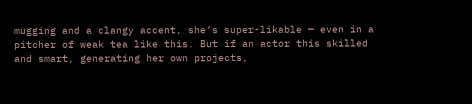mugging and a clangy accent, she’s super-likable — even in a pitcher of weak tea like this. But if an actor this skilled and smart, generating her own projects,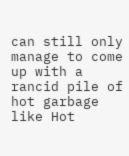can still only manage to come up with a rancid pile of hot garbage like Hot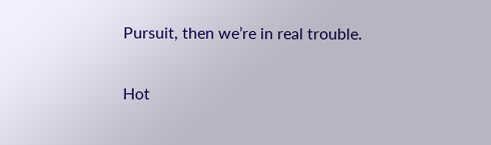Pursuit, then we’re in real trouble.

Hot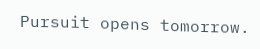Pursuit opens tomorrow.